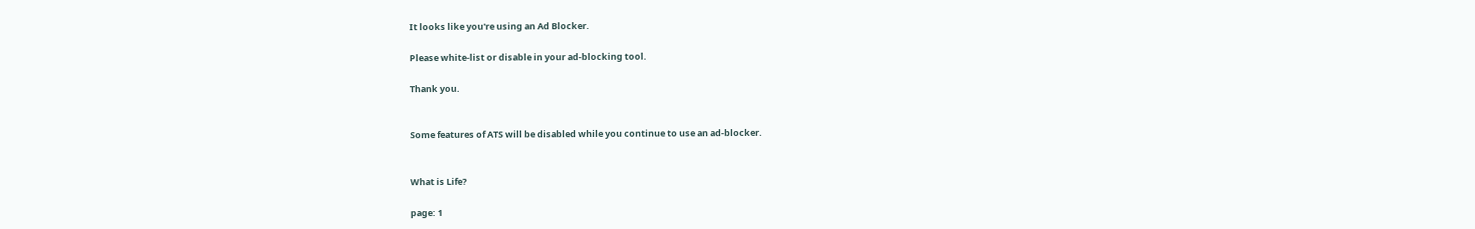It looks like you're using an Ad Blocker.

Please white-list or disable in your ad-blocking tool.

Thank you.


Some features of ATS will be disabled while you continue to use an ad-blocker.


What is Life?

page: 1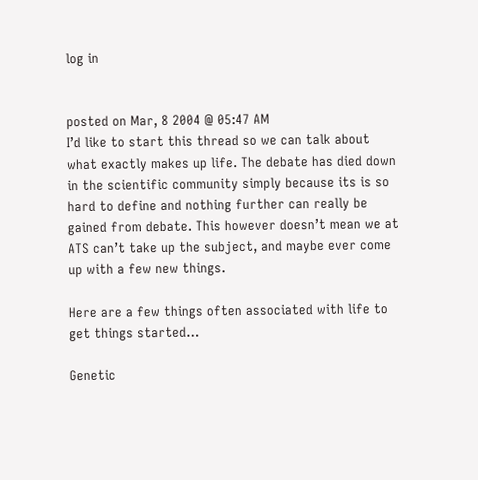log in


posted on Mar, 8 2004 @ 05:47 AM
I’d like to start this thread so we can talk about what exactly makes up life. The debate has died down in the scientific community simply because its is so hard to define and nothing further can really be gained from debate. This however doesn’t mean we at ATS can’t take up the subject, and maybe ever come up with a few new things.

Here are a few things often associated with life to get things started…

Genetic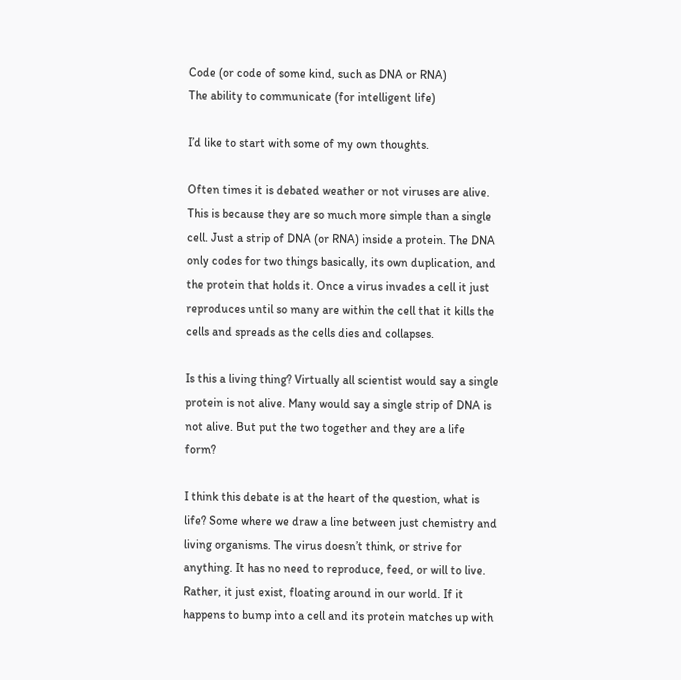Code (or code of some kind, such as DNA or RNA)
The ability to communicate (for intelligent life)

I’d like to start with some of my own thoughts.

Often times it is debated weather or not viruses are alive. This is because they are so much more simple than a single cell. Just a strip of DNA (or RNA) inside a protein. The DNA only codes for two things basically, its own duplication, and the protein that holds it. Once a virus invades a cell it just reproduces until so many are within the cell that it kills the cells and spreads as the cells dies and collapses.

Is this a living thing? Virtually all scientist would say a single protein is not alive. Many would say a single strip of DNA is not alive. But put the two together and they are a life form?

I think this debate is at the heart of the question, what is life? Some where we draw a line between just chemistry and living organisms. The virus doesn’t think, or strive for anything. It has no need to reproduce, feed, or will to live. Rather, it just exist, floating around in our world. If it happens to bump into a cell and its protein matches up with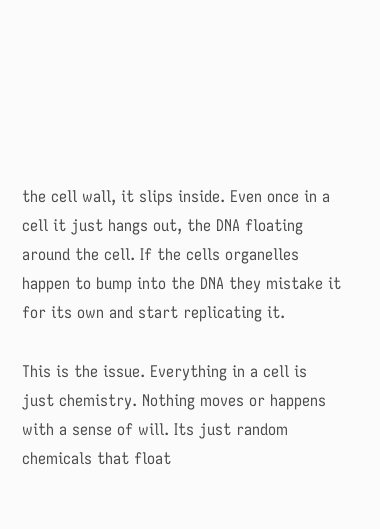the cell wall, it slips inside. Even once in a cell it just hangs out, the DNA floating around the cell. If the cells organelles happen to bump into the DNA they mistake it for its own and start replicating it.

This is the issue. Everything in a cell is just chemistry. Nothing moves or happens with a sense of will. Its just random chemicals that float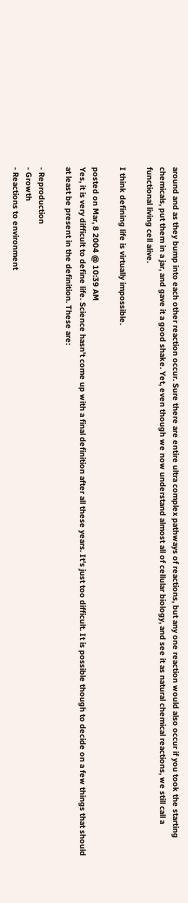around and as they bump into each other reaction occur. Sure there are entire ultra complex pathways of reactions, but any one reaction would also occur if you took the starting chemicals, put them in a jar, and gave it a good shake. Yet, even though we now understand almost all of cellular biology, and see it as natural chemical reactions, we still call a functional living cell alive.

I think defining life is virtually impossible.

posted on Mar, 8 2004 @ 10:39 AM
Yes, it is very difficult to define life. Science hasn't come up with a final definition after all these years. It's just too difficult. It is possible though to decide on a few things that should at least be present in the definition. These are:

- Reproduction
- Growth
- Reactions to environment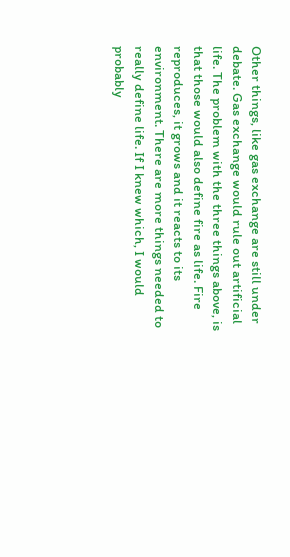Other things, like gas exchange are still under debate. Gas exchange would rule out artificial life. The problem with the three things above, is that those would also define fire as life. Fire reproduces, it grows and it reacts to its environment. There are more things needed to really define life. If I knew which, I would probably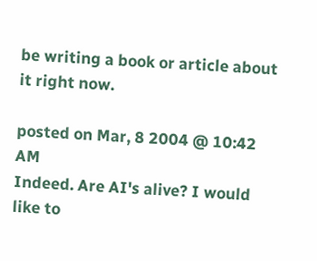be writing a book or article about it right now.

posted on Mar, 8 2004 @ 10:42 AM
Indeed. Are AI's alive? I would like to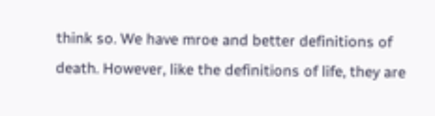think so. We have mroe and better definitions of death. However, like the definitions of life, they are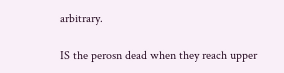arbitrary.

IS the perosn dead when they reach upper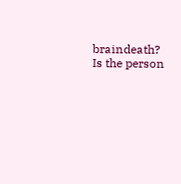braindeath? Is the person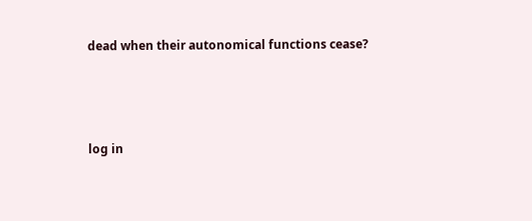dead when their autonomical functions cease?



log in